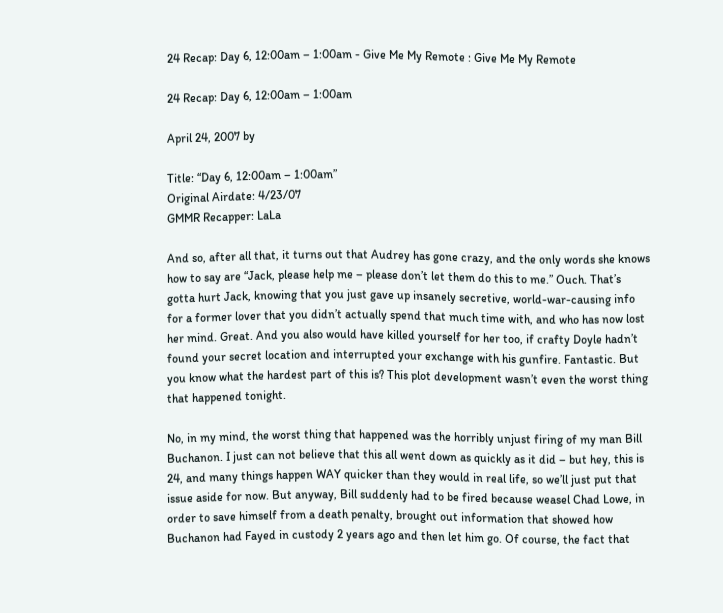24 Recap: Day 6, 12:00am – 1:00am - Give Me My Remote : Give Me My Remote

24 Recap: Day 6, 12:00am – 1:00am

April 24, 2007 by

Title: “Day 6, 12:00am – 1:00am”
Original Airdate: 4/23/07
GMMR Recapper: LaLa

And so, after all that, it turns out that Audrey has gone crazy, and the only words she knows how to say are “Jack, please help me – please don’t let them do this to me.” Ouch. That’s gotta hurt Jack, knowing that you just gave up insanely secretive, world-war-causing info for a former lover that you didn’t actually spend that much time with, and who has now lost her mind. Great. And you also would have killed yourself for her too, if crafty Doyle hadn’t found your secret location and interrupted your exchange with his gunfire. Fantastic. But you know what the hardest part of this is? This plot development wasn’t even the worst thing that happened tonight.

No, in my mind, the worst thing that happened was the horribly unjust firing of my man Bill Buchanon. I just can not believe that this all went down as quickly as it did – but hey, this is 24, and many things happen WAY quicker than they would in real life, so we’ll just put that issue aside for now. But anyway, Bill suddenly had to be fired because weasel Chad Lowe, in order to save himself from a death penalty, brought out information that showed how Buchanon had Fayed in custody 2 years ago and then let him go. Of course, the fact that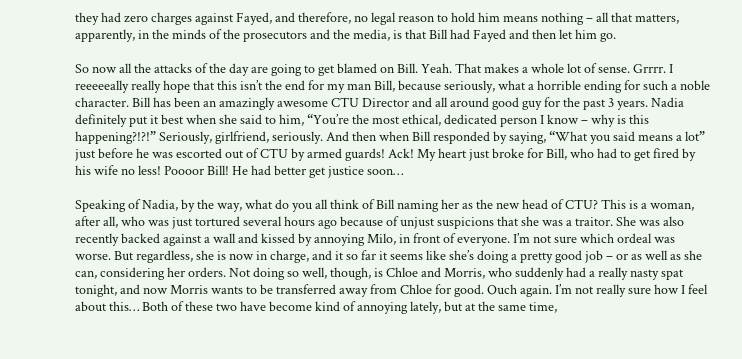they had zero charges against Fayed, and therefore, no legal reason to hold him means nothing – all that matters, apparently, in the minds of the prosecutors and the media, is that Bill had Fayed and then let him go.

So now all the attacks of the day are going to get blamed on Bill. Yeah. That makes a whole lot of sense. Grrrr. I reeeeeally really hope that this isn’t the end for my man Bill, because seriously, what a horrible ending for such a noble character. Bill has been an amazingly awesome CTU Director and all around good guy for the past 3 years. Nadia definitely put it best when she said to him, “You’re the most ethical, dedicated person I know – why is this happening?!?!” Seriously, girlfriend, seriously. And then when Bill responded by saying, “What you said means a lot” just before he was escorted out of CTU by armed guards! Ack! My heart just broke for Bill, who had to get fired by his wife no less! Poooor Bill! He had better get justice soon…

Speaking of Nadia, by the way, what do you all think of Bill naming her as the new head of CTU? This is a woman, after all, who was just tortured several hours ago because of unjust suspicions that she was a traitor. She was also recently backed against a wall and kissed by annoying Milo, in front of everyone. I’m not sure which ordeal was worse. But regardless, she is now in charge, and it so far it seems like she’s doing a pretty good job – or as well as she can, considering her orders. Not doing so well, though, is Chloe and Morris, who suddenly had a really nasty spat tonight, and now Morris wants to be transferred away from Chloe for good. Ouch again. I’m not really sure how I feel about this… Both of these two have become kind of annoying lately, but at the same time,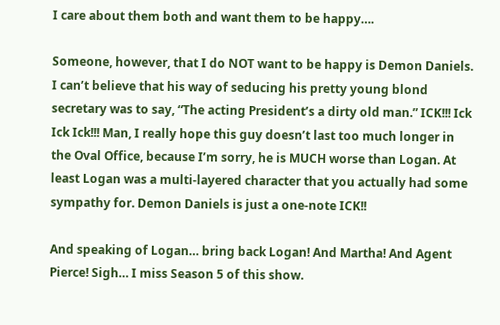I care about them both and want them to be happy….

Someone, however, that I do NOT want to be happy is Demon Daniels. I can’t believe that his way of seducing his pretty young blond secretary was to say, “The acting President’s a dirty old man.” ICK!!! Ick Ick Ick!!! Man, I really hope this guy doesn’t last too much longer in the Oval Office, because I’m sorry, he is MUCH worse than Logan. At least Logan was a multi-layered character that you actually had some sympathy for. Demon Daniels is just a one-note ICK!!

And speaking of Logan… bring back Logan! And Martha! And Agent Pierce! Sigh… I miss Season 5 of this show.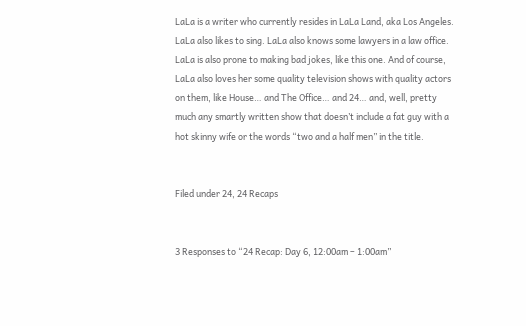LaLa is a writer who currently resides in LaLa Land, aka Los Angeles. LaLa also likes to sing. LaLa also knows some lawyers in a law office. LaLa is also prone to making bad jokes, like this one. And of course, LaLa also loves her some quality television shows with quality actors on them, like House… and The Office… and 24… and, well, pretty much any smartly written show that doesn’t include a fat guy with a hot skinny wife or the words “two and a half men” in the title.


Filed under 24, 24 Recaps


3 Responses to “24 Recap: Day 6, 12:00am – 1:00am”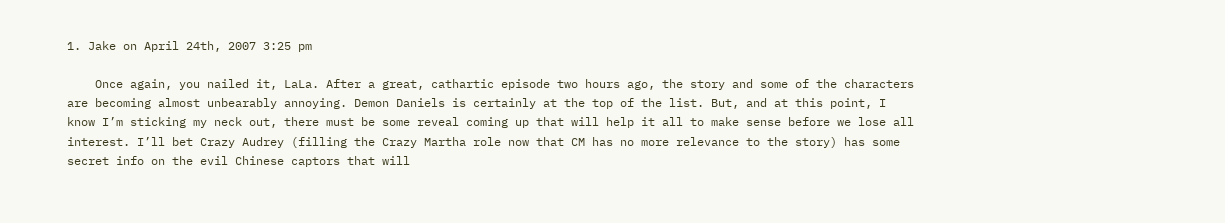1. Jake on April 24th, 2007 3:25 pm

    Once again, you nailed it, LaLa. After a great, cathartic episode two hours ago, the story and some of the characters are becoming almost unbearably annoying. Demon Daniels is certainly at the top of the list. But, and at this point, I know I’m sticking my neck out, there must be some reveal coming up that will help it all to make sense before we lose all interest. I’ll bet Crazy Audrey (filling the Crazy Martha role now that CM has no more relevance to the story) has some secret info on the evil Chinese captors that will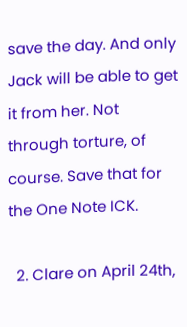save the day. And only Jack will be able to get it from her. Not through torture, of course. Save that for the One Note ICK.

  2. Clare on April 24th,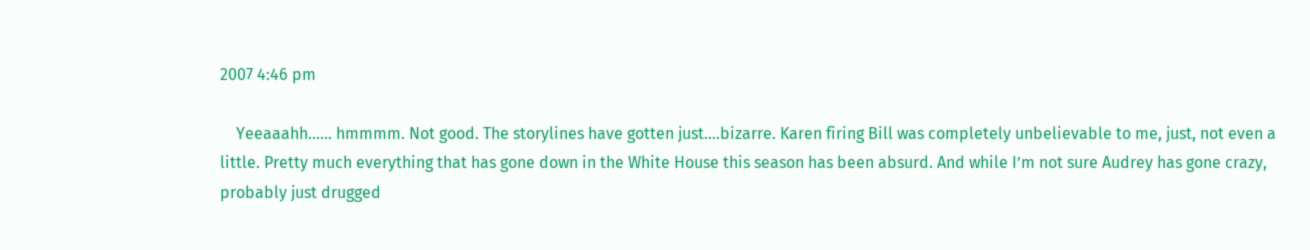2007 4:46 pm

    Yeeaaahh…… hmmmm. Not good. The storylines have gotten just….bizarre. Karen firing Bill was completely unbelievable to me, just, not even a little. Pretty much everything that has gone down in the White House this season has been absurd. And while I’m not sure Audrey has gone crazy, probably just drugged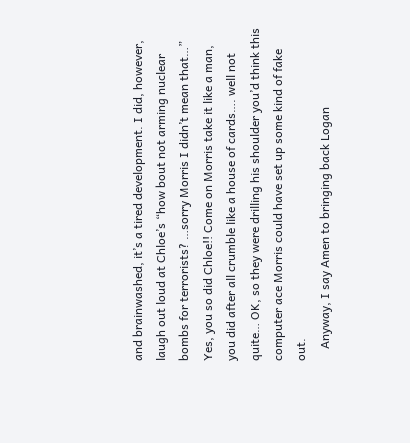and brainwashed, it’s a tired development. I did, however, laugh out loud at Chloe’s “how bout not arming nuclear bombs for terrorists? …sorry Morris I didn’t mean that…” Yes, you so did Chloe!! Come on Morris take it like a man, you did after all crumble like a house of cards…. well not quite… OK, so they were drilling his shoulder you’d think this computer ace Morris could have set up some kind of fake out.
    Anyway, I say Amen to bringing back Logan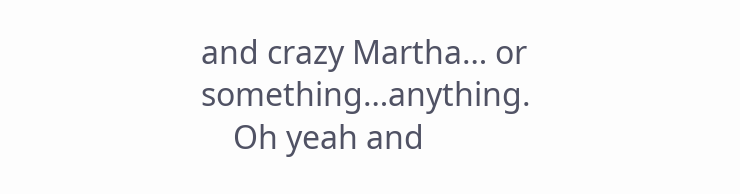and crazy Martha… or something…anything.
    Oh yeah and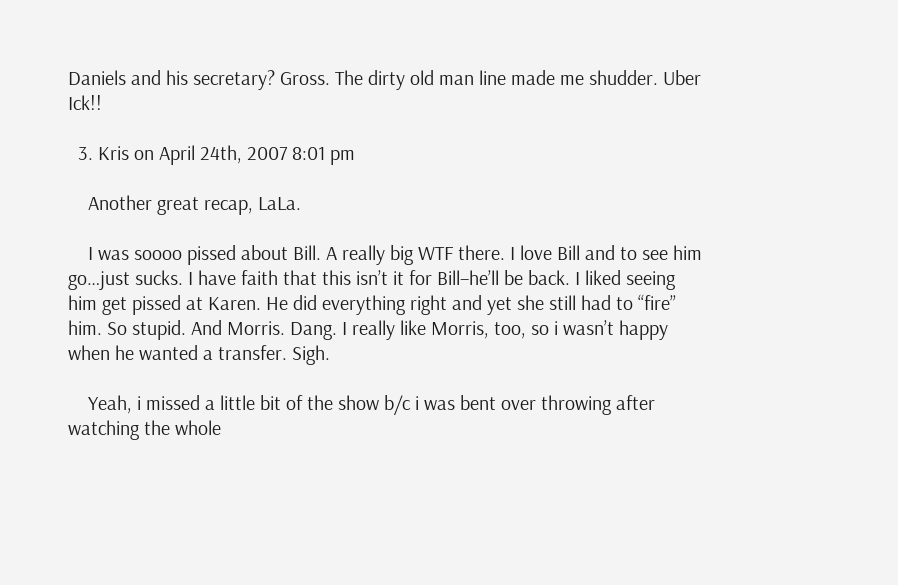Daniels and his secretary? Gross. The dirty old man line made me shudder. Uber Ick!!

  3. Kris on April 24th, 2007 8:01 pm

    Another great recap, LaLa.

    I was soooo pissed about Bill. A really big WTF there. I love Bill and to see him go…just sucks. I have faith that this isn’t it for Bill–he’ll be back. I liked seeing him get pissed at Karen. He did everything right and yet she still had to “fire” him. So stupid. And Morris. Dang. I really like Morris, too, so i wasn’t happy when he wanted a transfer. Sigh.

    Yeah, i missed a little bit of the show b/c i was bent over throwing after watching the whole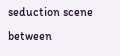seduction scene between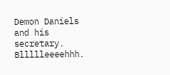Demon Daniels and his secretary. Bllllleeeehhh.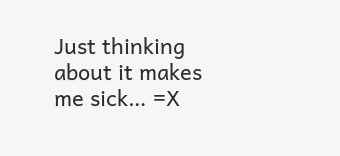Just thinking about it makes me sick… =X